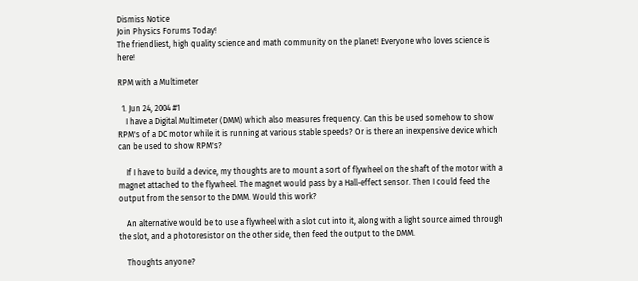Dismiss Notice
Join Physics Forums Today!
The friendliest, high quality science and math community on the planet! Everyone who loves science is here!

RPM with a Multimeter

  1. Jun 24, 2004 #1
    I have a Digital Multimeter (DMM) which also measures frequency. Can this be used somehow to show RPM's of a DC motor while it is running at various stable speeds? Or is there an inexpensive device which can be used to show RPM's?

    If I have to build a device, my thoughts are to mount a sort of flywheel on the shaft of the motor with a magnet attached to the flywheel. The magnet would pass by a Hall-effect sensor. Then I could feed the output from the sensor to the DMM. Would this work?

    An alternative would be to use a flywheel with a slot cut into it, along with a light source aimed through the slot, and a photoresistor on the other side, then feed the output to the DMM.

    Thoughts anyone?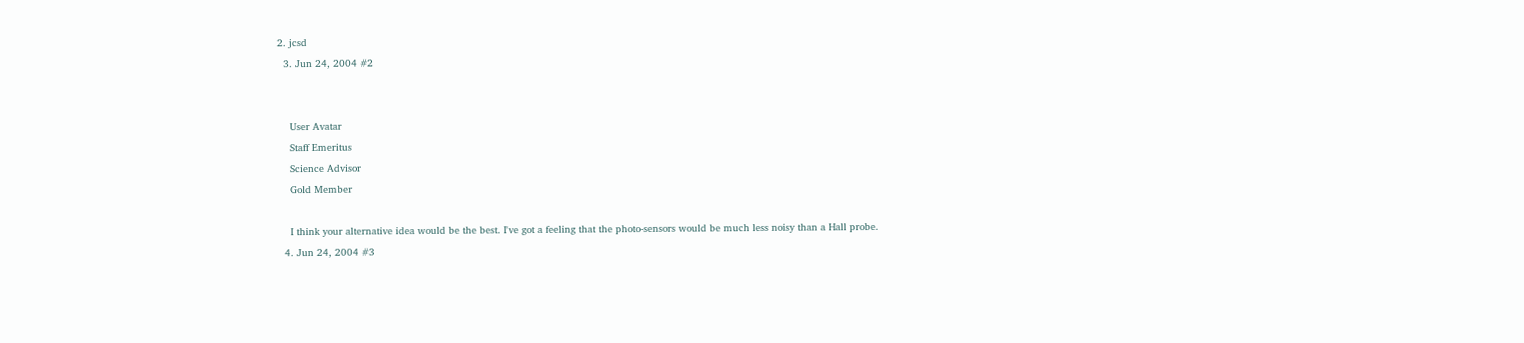2. jcsd
  3. Jun 24, 2004 #2


    User Avatar
    Staff Emeritus
    Science Advisor
    Gold Member

    I think your alternative idea would be the best. I've got a feeling that the photo-sensors would be much less noisy than a Hall probe.
  4. Jun 24, 2004 #3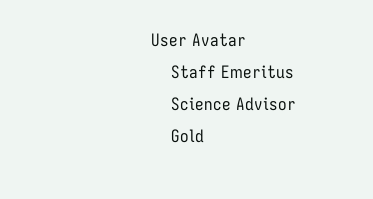User Avatar
    Staff Emeritus
    Science Advisor
    Gold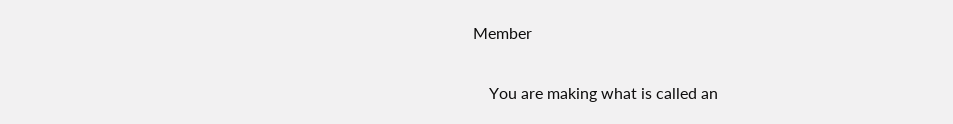Member

    You are making what is called an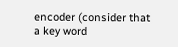encoder (consider that a key word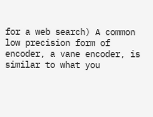for a web search) A common low precision form of encoder, a vane encoder, is similar to what you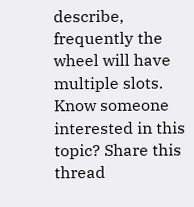describe, frequently the wheel will have multiple slots.
Know someone interested in this topic? Share this thread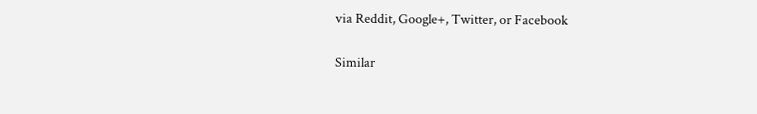via Reddit, Google+, Twitter, or Facebook

Similar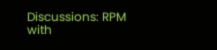Discussions: RPM with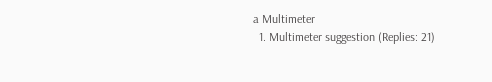a Multimeter
  1. Multimeter suggestion (Replies: 21)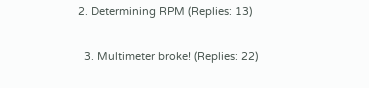2. Determining RPM (Replies: 13)

  3. Multimeter broke! (Replies: 22)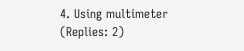4. Using multimeter (Replies: 2)